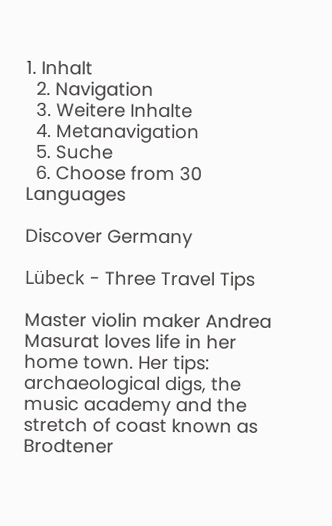1. Inhalt
  2. Navigation
  3. Weitere Inhalte
  4. Metanavigation
  5. Suche
  6. Choose from 30 Languages

Discover Germany

Lübeck - Three Travel Tips

Master violin maker Andrea Masurat loves life in her home town. Her tips: archaeological digs, the music academy and the stretch of coast known as Brodtener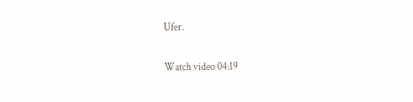Ufer.

Watch video 04:19